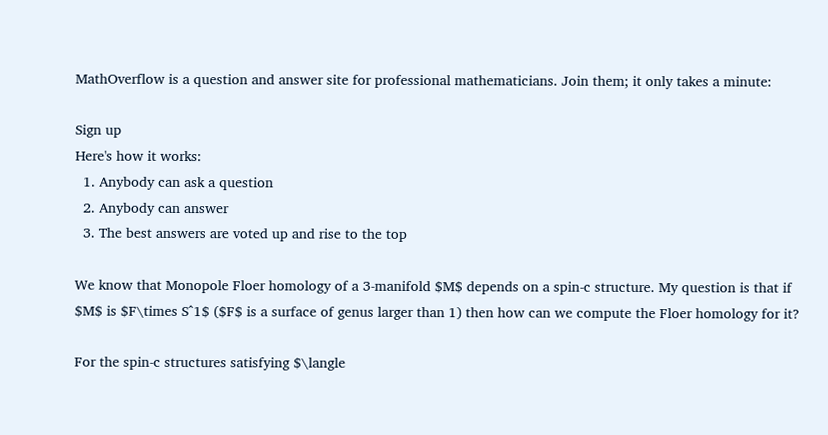MathOverflow is a question and answer site for professional mathematicians. Join them; it only takes a minute:

Sign up
Here's how it works:
  1. Anybody can ask a question
  2. Anybody can answer
  3. The best answers are voted up and rise to the top

We know that Monopole Floer homology of a 3-manifold $M$ depends on a spin-c structure. My question is that if $M$ is $F\times S^1$ ($F$ is a surface of genus larger than 1) then how can we compute the Floer homology for it?

For the spin-c structures satisfying $\langle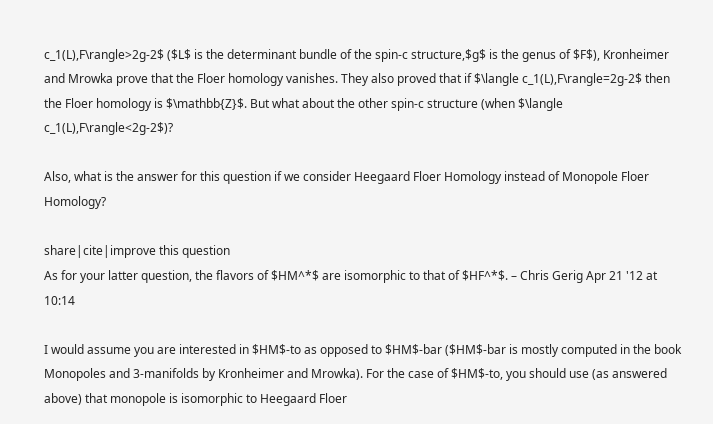c_1(L),F\rangle>2g-2$ ($L$ is the determinant bundle of the spin-c structure,$g$ is the genus of $F$), Kronheimer and Mrowka prove that the Floer homology vanishes. They also proved that if $\langle c_1(L),F\rangle=2g-2$ then the Floer homology is $\mathbb{Z}$. But what about the other spin-c structure (when $\langle c_1(L),F\rangle<2g-2$)?

Also, what is the answer for this question if we consider Heegaard Floer Homology instead of Monopole Floer Homology?

share|cite|improve this question
As for your latter question, the flavors of $HM^*$ are isomorphic to that of $HF^*$. – Chris Gerig Apr 21 '12 at 10:14

I would assume you are interested in $HM$-to as opposed to $HM$-bar ($HM$-bar is mostly computed in the book Monopoles and 3-manifolds by Kronheimer and Mrowka). For the case of $HM$-to, you should use (as answered above) that monopole is isomorphic to Heegaard Floer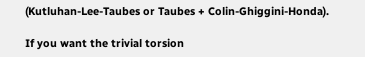(Kutluhan-Lee-Taubes or Taubes + Colin-Ghiggini-Honda).

If you want the trivial torsion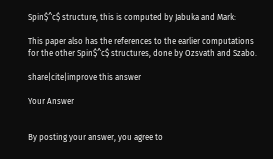Spin$^c$ structure, this is computed by Jabuka and Mark:

This paper also has the references to the earlier computations for the other Spin$^c$ structures, done by Ozsvath and Szabo.

share|cite|improve this answer

Your Answer


By posting your answer, you agree to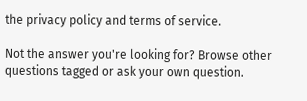the privacy policy and terms of service.

Not the answer you're looking for? Browse other questions tagged or ask your own question.